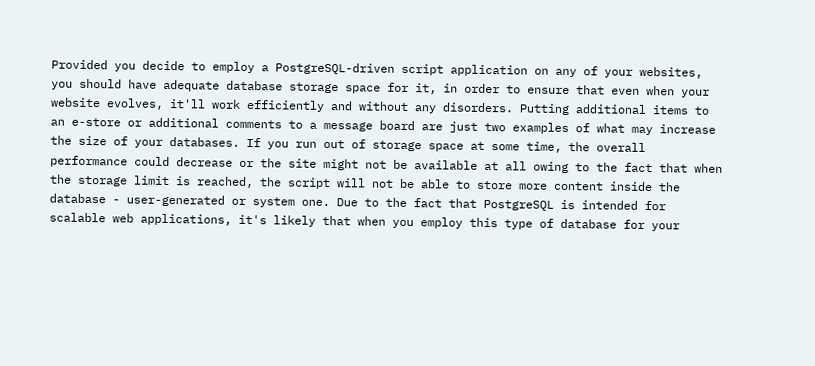Provided you decide to employ a PostgreSQL-driven script application on any of your websites, you should have adequate database storage space for it, in order to ensure that even when your website evolves, it'll work efficiently and without any disorders. Putting additional items to an e-store or additional comments to a message board are just two examples of what may increase the size of your databases. If you run out of storage space at some time, the overall performance could decrease or the site might not be available at all owing to the fact that when the storage limit is reached, the script will not be able to store more content inside the database - user-generated or system one. Due to the fact that PostgreSQL is intended for scalable web applications, it's likely that when you employ this type of database for your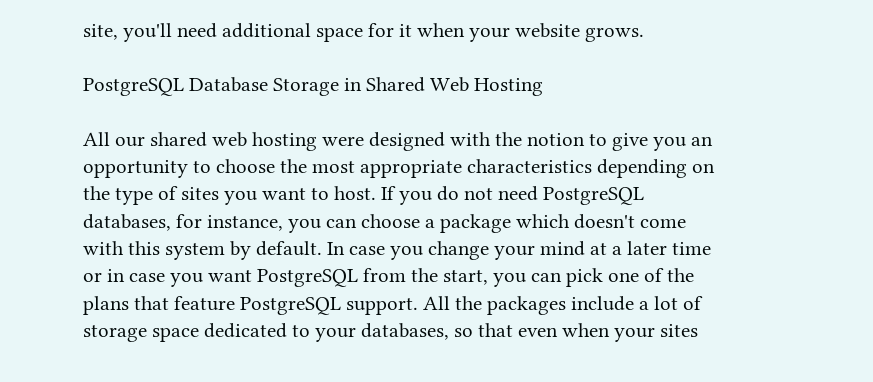site, you'll need additional space for it when your website grows.

PostgreSQL Database Storage in Shared Web Hosting

All our shared web hosting were designed with the notion to give you an opportunity to choose the most appropriate characteristics depending on the type of sites you want to host. If you do not need PostgreSQL databases, for instance, you can choose a package which doesn't come with this system by default. In case you change your mind at a later time or in case you want PostgreSQL from the start, you can pick one of the plans that feature PostgreSQL support. All the packages include a lot of storage space dedicated to your databases, so that even when your sites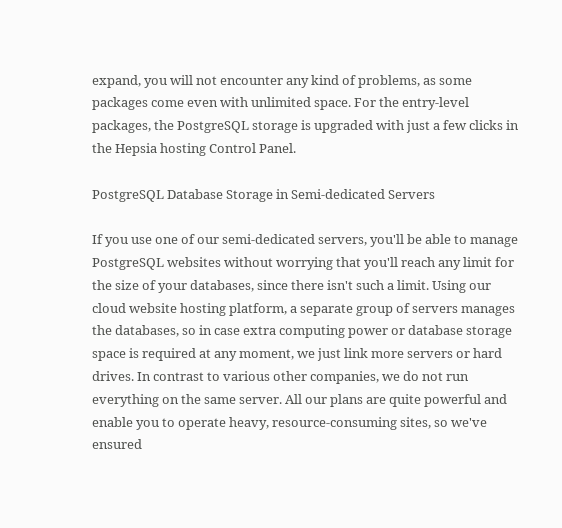expand, you will not encounter any kind of problems, as some packages come even with unlimited space. For the entry-level packages, the PostgreSQL storage is upgraded with just a few clicks in the Hepsia hosting Control Panel.

PostgreSQL Database Storage in Semi-dedicated Servers

If you use one of our semi-dedicated servers, you'll be able to manage PostgreSQL websites without worrying that you'll reach any limit for the size of your databases, since there isn't such a limit. Using our cloud website hosting platform, a separate group of servers manages the databases, so in case extra computing power or database storage space is required at any moment, we just link more servers or hard drives. In contrast to various other companies, we do not run everything on the same server. All our plans are quite powerful and enable you to operate heavy, resource-consuming sites, so we've ensured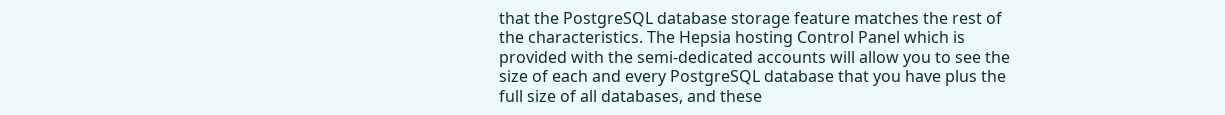that the PostgreSQL database storage feature matches the rest of the characteristics. The Hepsia hosting Control Panel which is provided with the semi-dedicated accounts will allow you to see the size of each and every PostgreSQL database that you have plus the full size of all databases, and these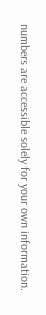numbers are accessible solely for your own information.